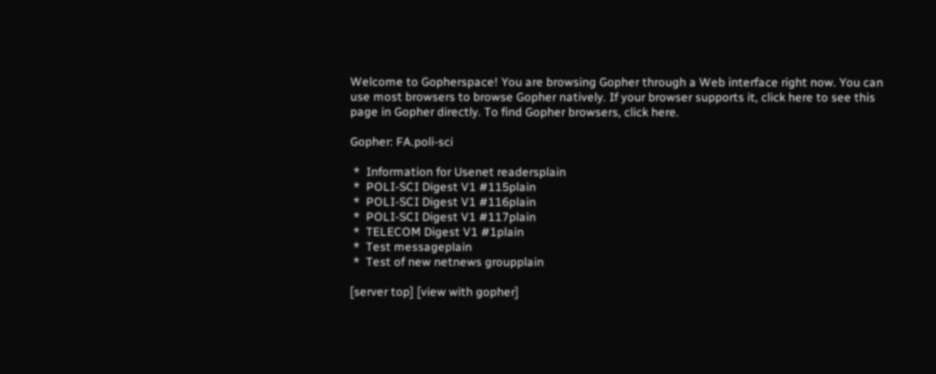Welcome to Gopherspace! You are browsing Gopher through a Web interface right now. You can use most browsers to browse Gopher natively. If your browser supports it, click here to see this page in Gopher directly. To find Gopher browsers, click here.

Gopher: FA.poli-sci

 *  Information for Usenet readersplain
 *  POLI-SCI Digest V1 #115plain
 *  POLI-SCI Digest V1 #116plain
 *  POLI-SCI Digest V1 #117plain
 *  TELECOM Digest V1 #1plain
 *  Test messageplain
 *  Test of new netnews groupplain

[server top] [view with gopher]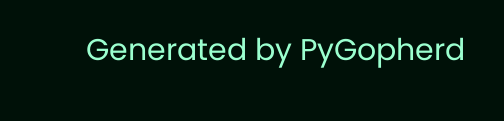Generated by PyGopherd